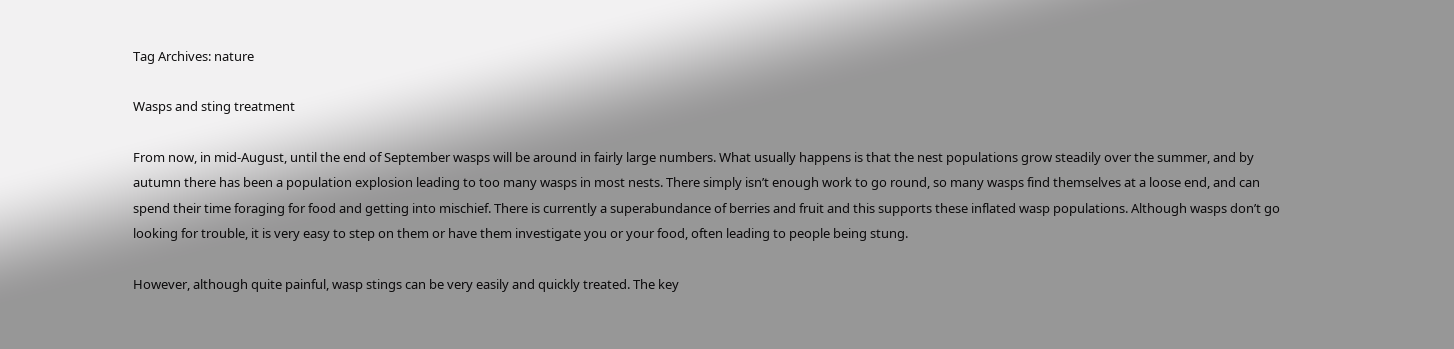Tag Archives: nature

Wasps and sting treatment

From now, in mid-August, until the end of September wasps will be around in fairly large numbers. What usually happens is that the nest populations grow steadily over the summer, and by autumn there has been a population explosion leading to too many wasps in most nests. There simply isn’t enough work to go round, so many wasps find themselves at a loose end, and can spend their time foraging for food and getting into mischief. There is currently a superabundance of berries and fruit and this supports these inflated wasp populations. Although wasps don’t go looking for trouble, it is very easy to step on them or have them investigate you or your food, often leading to people being stung.

However, although quite painful, wasp stings can be very easily and quickly treated. The key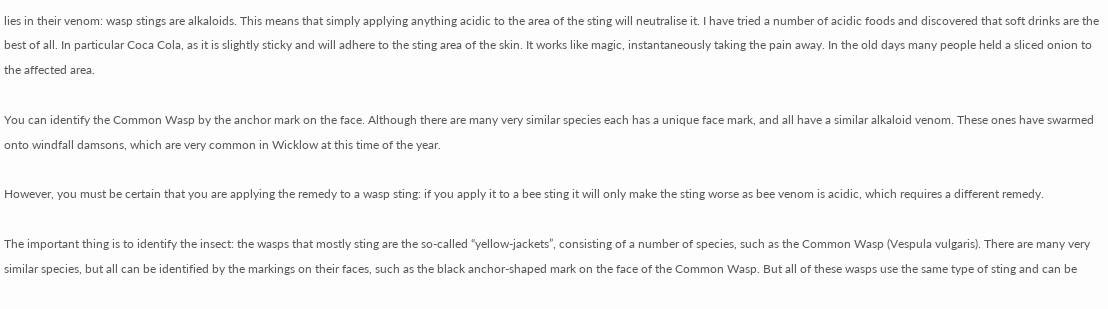lies in their venom: wasp stings are alkaloids. This means that simply applying anything acidic to the area of the sting will neutralise it. I have tried a number of acidic foods and discovered that soft drinks are the best of all. In particular Coca Cola, as it is slightly sticky and will adhere to the sting area of the skin. It works like magic, instantaneously taking the pain away. In the old days many people held a sliced onion to the affected area.

You can identify the Common Wasp by the anchor mark on the face. Although there are many very similar species each has a unique face mark, and all have a similar alkaloid venom. These ones have swarmed onto windfall damsons, which are very common in Wicklow at this time of the year.

However, you must be certain that you are applying the remedy to a wasp sting: if you apply it to a bee sting it will only make the sting worse as bee venom is acidic, which requires a different remedy.

The important thing is to identify the insect: the wasps that mostly sting are the so-called “yellow-jackets”, consisting of a number of species, such as the Common Wasp (Vespula vulgaris). There are many very similar species, but all can be identified by the markings on their faces, such as the black anchor-shaped mark on the face of the Common Wasp. But all of these wasps use the same type of sting and can be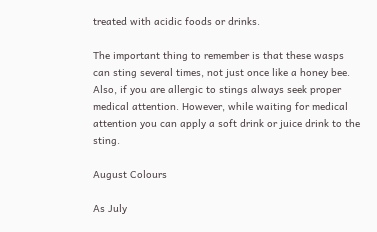treated with acidic foods or drinks.

The important thing to remember is that these wasps can sting several times, not just once like a honey bee. Also, if you are allergic to stings always seek proper medical attention. However, while waiting for medical attention you can apply a soft drink or juice drink to the sting.

August Colours

As July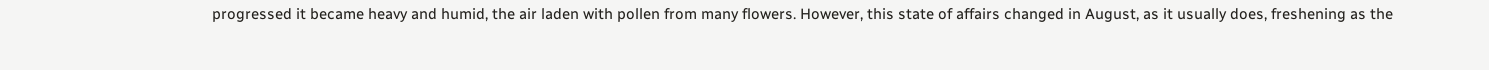progressed it became heavy and humid, the air laden with pollen from many flowers. However, this state of affairs changed in August, as it usually does, freshening as the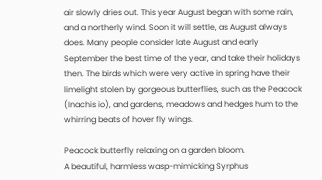air slowly dries out. This year August began with some rain, and a northerly wind. Soon it will settle, as August always does. Many people consider late August and early September the best time of the year, and take their holidays then. The birds which were very active in spring have their limelight stolen by gorgeous butterflies, such as the Peacock (Inachis io), and gardens, meadows and hedges hum to the whirring beats of hover fly wings.

Peacock butterfly relaxing on a garden bloom.
A beautiful, harmless wasp-mimicking Syrphus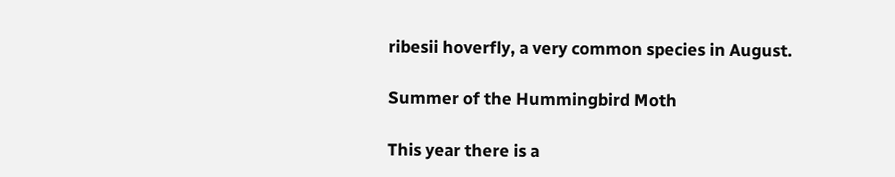ribesii hoverfly, a very common species in August.

Summer of the Hummingbird Moth

This year there is a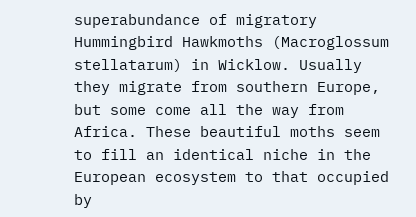superabundance of migratory Hummingbird Hawkmoths (Macroglossum stellatarum) in Wicklow. Usually they migrate from southern Europe, but some come all the way from Africa. These beautiful moths seem to fill an identical niche in the European ecosystem to that occupied by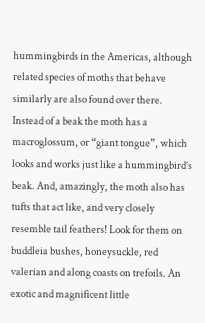hummingbirds in the Americas, although related species of moths that behave similarly are also found over there. Instead of a beak the moth has a macroglossum, or “giant tongue”, which looks and works just like a hummingbird’s beak. And, amazingly, the moth also has tufts that act like, and very closely resemble tail feathers! Look for them on buddleia bushes, honeysuckle, red valerian and along coasts on trefoils. An exotic and magnificent little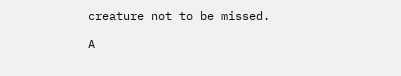creature not to be missed.

A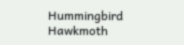Hummingbird Hawkmoth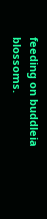feeding on buddleia blossoms.